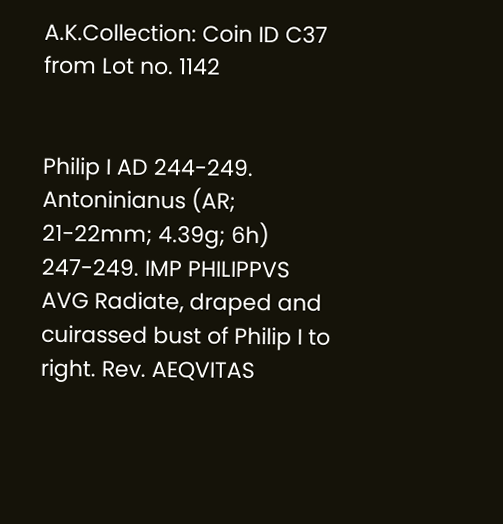A.K.Collection: Coin ID C37 from Lot no. 1142


Philip I AD 244-249. Antoninianus (AR; 21-22mm; 4.39g; 6h) 247-249. IMP PHILIPPVS AVG Radiate, draped and cuirassed bust of Philip I to right. Rev. AEQVITAS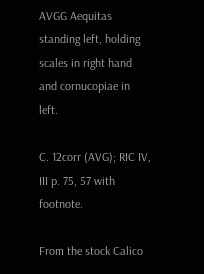AVGG Aequitas standing left, holding scales in right hand and cornucopiae in left.

C. 12corr (AVG); RIC IV, III p. 75, 57 with footnote.

From the stock Calico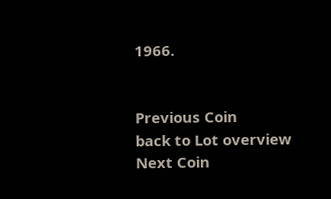1966.


Previous Coin
back to Lot overview
Next Coin